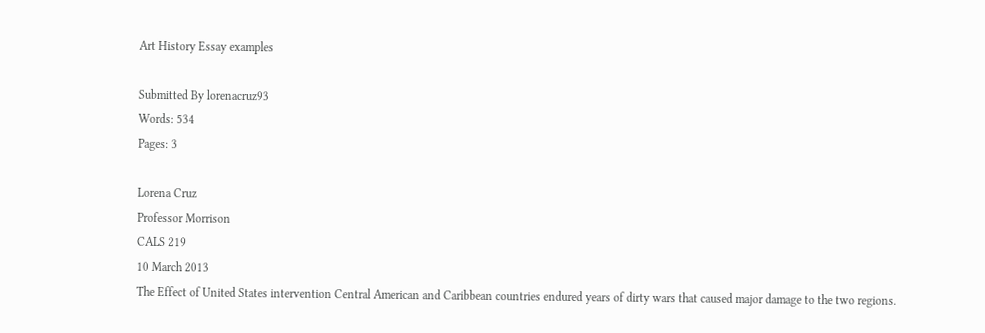Art History Essay examples

Submitted By lorenacruz93
Words: 534
Pages: 3

Lorena Cruz
Professor Morrison
CALS 219
10 March 2013
The Effect of United States intervention Central American and Caribbean countries endured years of dirty wars that caused major damage to the two regions.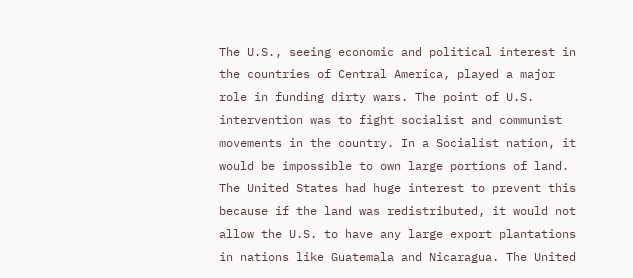The U.S., seeing economic and political interest in the countries of Central America, played a major role in funding dirty wars. The point of U.S. intervention was to fight socialist and communist movements in the country. In a Socialist nation, it would be impossible to own large portions of land. The United States had huge interest to prevent this because if the land was redistributed, it would not allow the U.S. to have any large export plantations in nations like Guatemala and Nicaragua. The United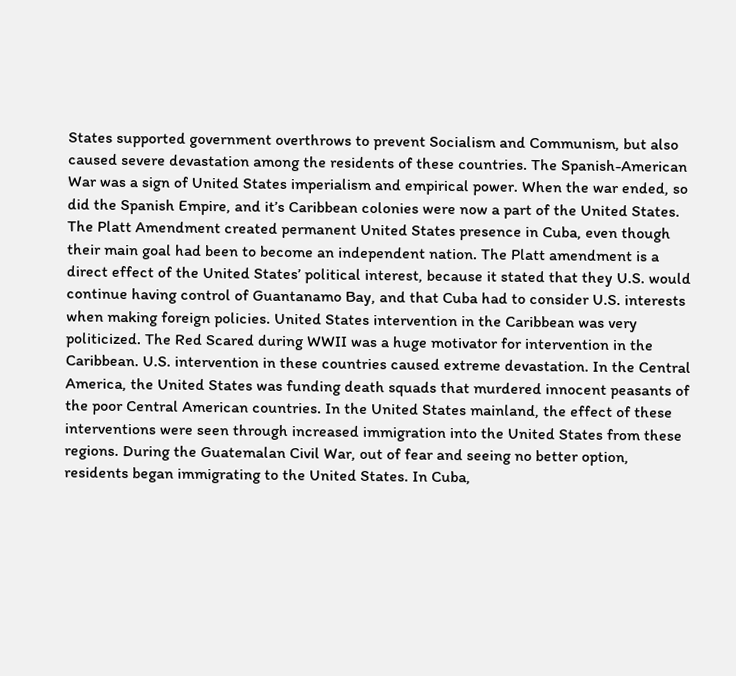States supported government overthrows to prevent Socialism and Communism, but also caused severe devastation among the residents of these countries. The Spanish-American War was a sign of United States imperialism and empirical power. When the war ended, so did the Spanish Empire, and it’s Caribbean colonies were now a part of the United States. The Platt Amendment created permanent United States presence in Cuba, even though their main goal had been to become an independent nation. The Platt amendment is a direct effect of the United States’ political interest, because it stated that they U.S. would continue having control of Guantanamo Bay, and that Cuba had to consider U.S. interests when making foreign policies. United States intervention in the Caribbean was very politicized. The Red Scared during WWII was a huge motivator for intervention in the Caribbean. U.S. intervention in these countries caused extreme devastation. In the Central America, the United States was funding death squads that murdered innocent peasants of the poor Central American countries. In the United States mainland, the effect of these interventions were seen through increased immigration into the United States from these regions. During the Guatemalan Civil War, out of fear and seeing no better option, residents began immigrating to the United States. In Cuba,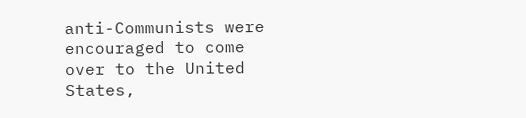anti-Communists were encouraged to come over to the United States,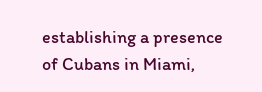establishing a presence of Cubans in Miami,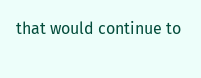that would continue to